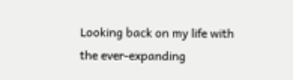Looking back on my life with the ever-expanding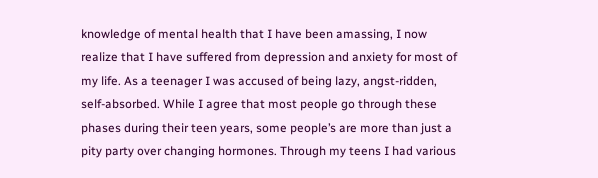knowledge of mental health that I have been amassing, I now realize that I have suffered from depression and anxiety for most of my life. As a teenager I was accused of being lazy, angst-ridden, self-absorbed. While I agree that most people go through these phases during their teen years, some people’s are more than just a pity party over changing hormones. Through my teens I had various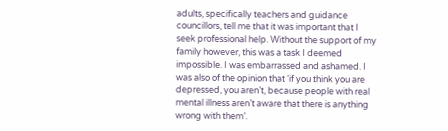adults, specifically teachers and guidance councillors, tell me that it was important that I seek professional help. Without the support of my family however, this was a task I deemed impossible. I was embarrassed and ashamed. I was also of the opinion that ‘if you think you are depressed, you aren’t, because people with real mental illness aren’t aware that there is anything wrong with them’.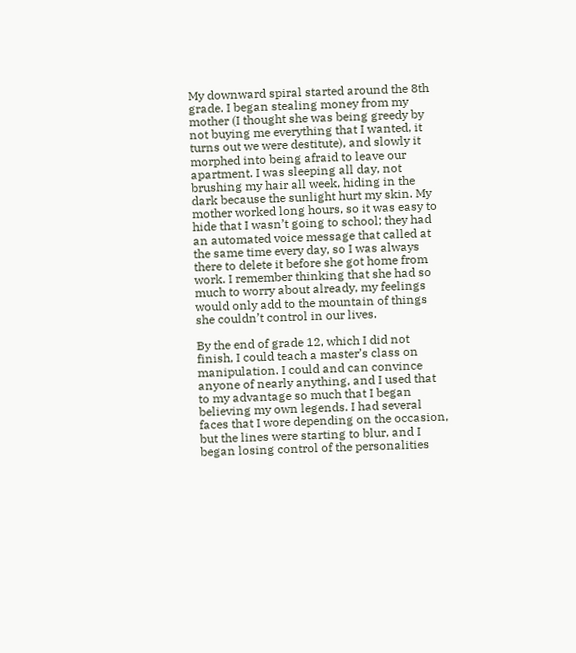My downward spiral started around the 8th grade. I began stealing money from my mother (I thought she was being greedy by not buying me everything that I wanted, it turns out we were destitute), and slowly it morphed into being afraid to leave our apartment. I was sleeping all day, not brushing my hair all week, hiding in the dark because the sunlight hurt my skin. My mother worked long hours, so it was easy to hide that I wasn’t going to school; they had an automated voice message that called at the same time every day, so I was always there to delete it before she got home from work. I remember thinking that she had so much to worry about already, my feelings would only add to the mountain of things she couldn’t control in our lives.

By the end of grade 12, which I did not finish, I could teach a master’s class on manipulation. I could and can convince anyone of nearly anything, and I used that to my advantage so much that I began believing my own legends. I had several faces that I wore depending on the occasion, but the lines were starting to blur, and I began losing control of the personalities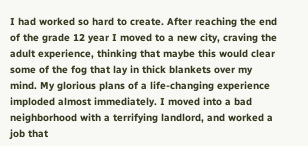I had worked so hard to create. After reaching the end of the grade 12 year I moved to a new city, craving the adult experience, thinking that maybe this would clear some of the fog that lay in thick blankets over my mind. My glorious plans of a life-changing experience imploded almost immediately. I moved into a bad neighborhood with a terrifying landlord, and worked a job that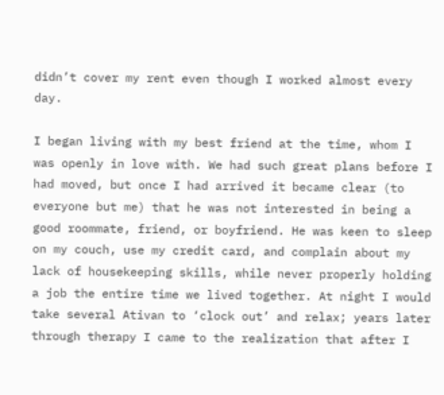didn’t cover my rent even though I worked almost every day.

I began living with my best friend at the time, whom I was openly in love with. We had such great plans before I had moved, but once I had arrived it became clear (to everyone but me) that he was not interested in being a good roommate, friend, or boyfriend. He was keen to sleep on my couch, use my credit card, and complain about my lack of housekeeping skills, while never properly holding a job the entire time we lived together. At night I would take several Ativan to ‘clock out’ and relax; years later through therapy I came to the realization that after I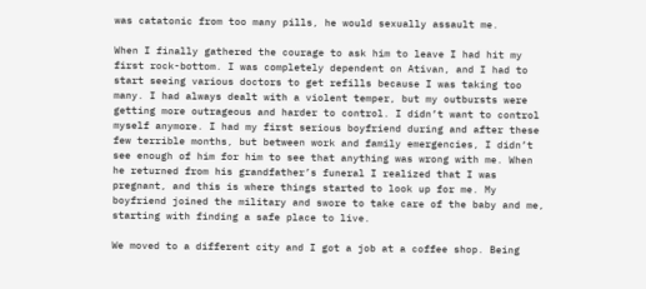was catatonic from too many pills, he would sexually assault me.

When I finally gathered the courage to ask him to leave I had hit my first rock-bottom. I was completely dependent on Ativan, and I had to start seeing various doctors to get refills because I was taking too many. I had always dealt with a violent temper, but my outbursts were getting more outrageous and harder to control. I didn’t want to control myself anymore. I had my first serious boyfriend during and after these few terrible months, but between work and family emergencies, I didn’t see enough of him for him to see that anything was wrong with me. When he returned from his grandfather’s funeral I realized that I was pregnant, and this is where things started to look up for me. My boyfriend joined the military and swore to take care of the baby and me, starting with finding a safe place to live.

We moved to a different city and I got a job at a coffee shop. Being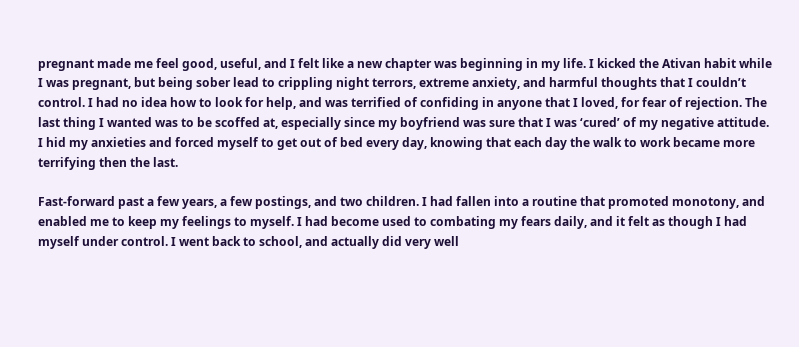pregnant made me feel good, useful, and I felt like a new chapter was beginning in my life. I kicked the Ativan habit while I was pregnant, but being sober lead to crippling night terrors, extreme anxiety, and harmful thoughts that I couldn’t control. I had no idea how to look for help, and was terrified of confiding in anyone that I loved, for fear of rejection. The last thing I wanted was to be scoffed at, especially since my boyfriend was sure that I was ‘cured’ of my negative attitude. I hid my anxieties and forced myself to get out of bed every day, knowing that each day the walk to work became more terrifying then the last.

Fast-forward past a few years, a few postings, and two children. I had fallen into a routine that promoted monotony, and enabled me to keep my feelings to myself. I had become used to combating my fears daily, and it felt as though I had myself under control. I went back to school, and actually did very well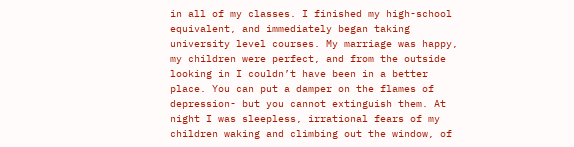in all of my classes. I finished my high-school equivalent, and immediately began taking university level courses. My marriage was happy, my children were perfect, and from the outside looking in I couldn’t have been in a better place. You can put a damper on the flames of depression- but you cannot extinguish them. At night I was sleepless, irrational fears of my children waking and climbing out the window, of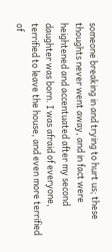someone breaking in and trying to hurt us; these thoughts never went away, and in fact were heightened and accentuated after my second daughter was born. I was afraid of everyone, terrified to leave the house, and even more terrified of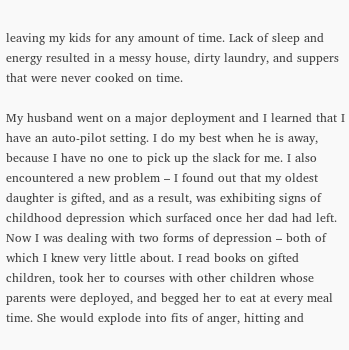leaving my kids for any amount of time. Lack of sleep and energy resulted in a messy house, dirty laundry, and suppers that were never cooked on time.

My husband went on a major deployment and I learned that I have an auto-pilot setting. I do my best when he is away, because I have no one to pick up the slack for me. I also encountered a new problem – I found out that my oldest daughter is gifted, and as a result, was exhibiting signs of childhood depression which surfaced once her dad had left. Now I was dealing with two forms of depression – both of which I knew very little about. I read books on gifted children, took her to courses with other children whose parents were deployed, and begged her to eat at every meal time. She would explode into fits of anger, hitting and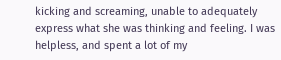kicking and screaming, unable to adequately express what she was thinking and feeling. I was helpless, and spent a lot of my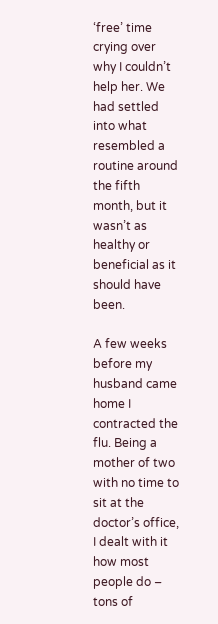‘free’ time crying over why I couldn’t help her. We had settled into what resembled a routine around the fifth month, but it wasn’t as healthy or beneficial as it should have been.

A few weeks before my husband came home I contracted the flu. Being a mother of two with no time to sit at the doctor’s office, I dealt with it how most people do – tons of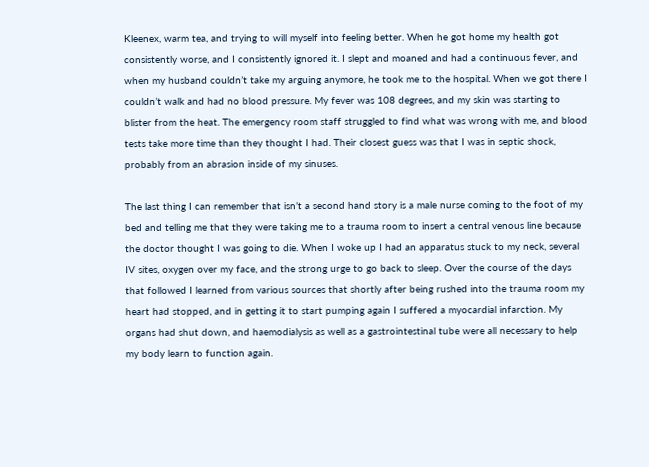Kleenex, warm tea, and trying to will myself into feeling better. When he got home my health got consistently worse, and I consistently ignored it. I slept and moaned and had a continuous fever, and when my husband couldn’t take my arguing anymore, he took me to the hospital. When we got there I couldn’t walk and had no blood pressure. My fever was 108 degrees, and my skin was starting to blister from the heat. The emergency room staff struggled to find what was wrong with me, and blood tests take more time than they thought I had. Their closest guess was that I was in septic shock, probably from an abrasion inside of my sinuses.

The last thing I can remember that isn’t a second hand story is a male nurse coming to the foot of my bed and telling me that they were taking me to a trauma room to insert a central venous line because the doctor thought I was going to die. When I woke up I had an apparatus stuck to my neck, several IV sites, oxygen over my face, and the strong urge to go back to sleep. Over the course of the days that followed I learned from various sources that shortly after being rushed into the trauma room my heart had stopped, and in getting it to start pumping again I suffered a myocardial infarction. My organs had shut down, and haemodialysis as well as a gastrointestinal tube were all necessary to help my body learn to function again.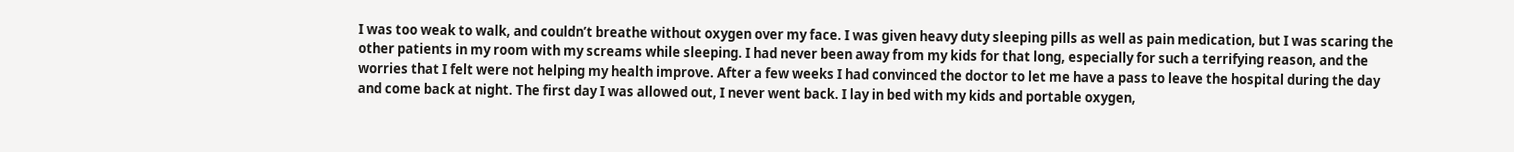I was too weak to walk, and couldn’t breathe without oxygen over my face. I was given heavy duty sleeping pills as well as pain medication, but I was scaring the other patients in my room with my screams while sleeping. I had never been away from my kids for that long, especially for such a terrifying reason, and the worries that I felt were not helping my health improve. After a few weeks I had convinced the doctor to let me have a pass to leave the hospital during the day and come back at night. The first day I was allowed out, I never went back. I lay in bed with my kids and portable oxygen,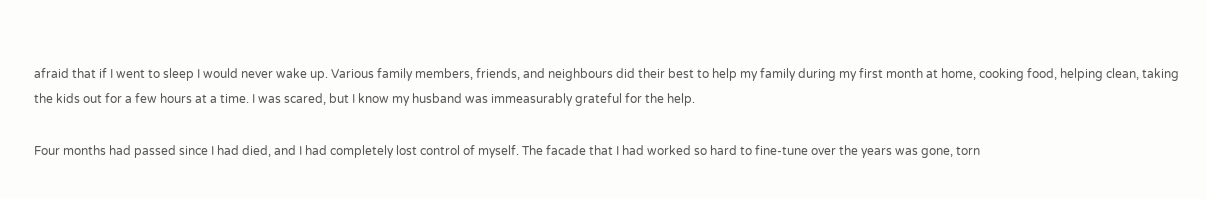afraid that if I went to sleep I would never wake up. Various family members, friends, and neighbours did their best to help my family during my first month at home, cooking food, helping clean, taking the kids out for a few hours at a time. I was scared, but I know my husband was immeasurably grateful for the help.

Four months had passed since I had died, and I had completely lost control of myself. The facade that I had worked so hard to fine-tune over the years was gone, torn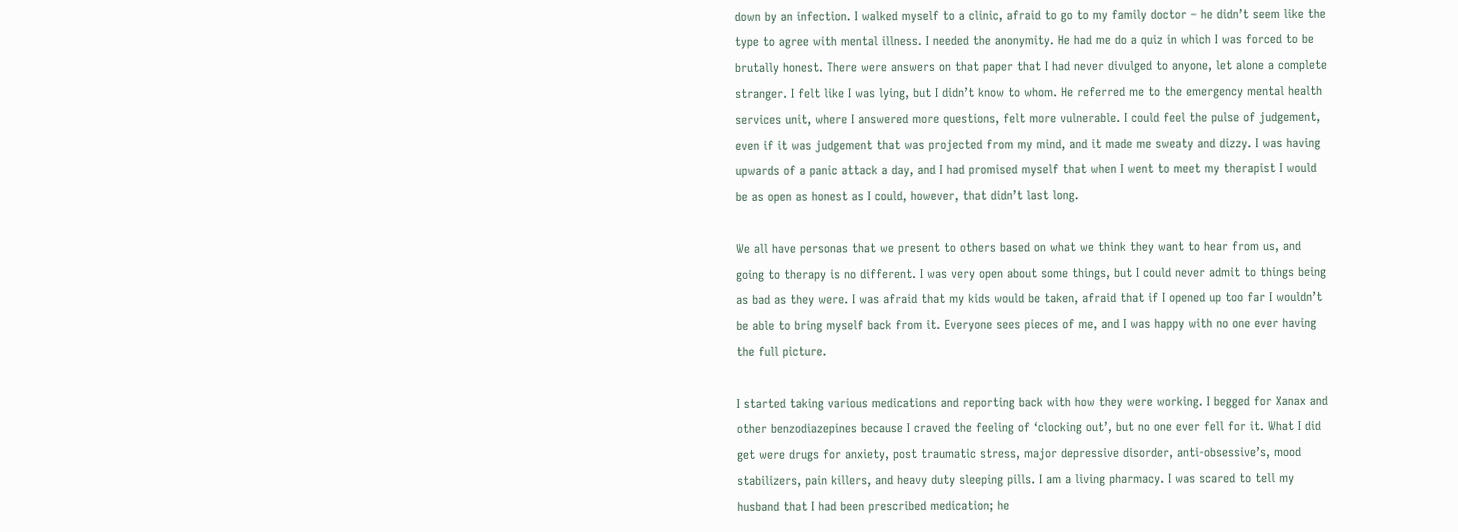down by an infection. I walked myself to a clinic, afraid to go to my family doctor – he didn’t seem like the type to agree with mental illness. I needed the anonymity. He had me do a quiz in which I was forced to be brutally honest. There were answers on that paper that I had never divulged to anyone, let alone a complete stranger. I felt like I was lying, but I didn’t know to whom. He referred me to the emergency mental health services unit, where I answered more questions, felt more vulnerable. I could feel the pulse of judgement, even if it was judgement that was projected from my mind, and it made me sweaty and dizzy. I was having upwards of a panic attack a day, and I had promised myself that when I went to meet my therapist I would be as open as honest as I could, however, that didn’t last long.

We all have personas that we present to others based on what we think they want to hear from us, and going to therapy is no different. I was very open about some things, but I could never admit to things being as bad as they were. I was afraid that my kids would be taken, afraid that if I opened up too far I wouldn’t be able to bring myself back from it. Everyone sees pieces of me, and I was happy with no one ever having the full picture.

I started taking various medications and reporting back with how they were working. I begged for Xanax and other benzodiazepines because I craved the feeling of ‘clocking out’, but no one ever fell for it. What I did get were drugs for anxiety, post traumatic stress, major depressive disorder, anti-obsessive’s, mood stabilizers, pain killers, and heavy duty sleeping pills. I am a living pharmacy. I was scared to tell my husband that I had been prescribed medication; he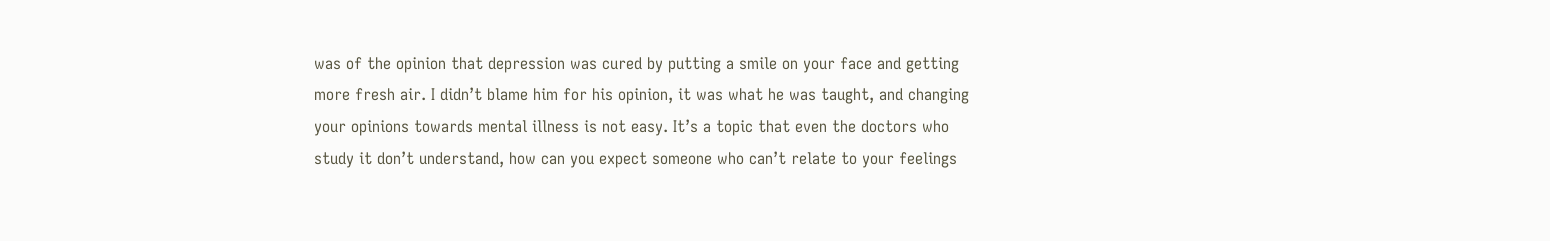was of the opinion that depression was cured by putting a smile on your face and getting more fresh air. I didn’t blame him for his opinion, it was what he was taught, and changing your opinions towards mental illness is not easy. It’s a topic that even the doctors who study it don’t understand, how can you expect someone who can’t relate to your feelings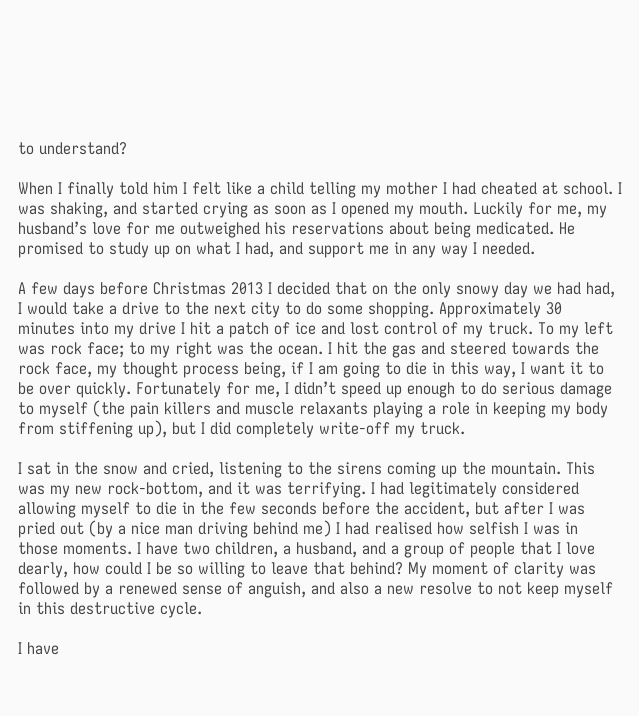to understand?

When I finally told him I felt like a child telling my mother I had cheated at school. I was shaking, and started crying as soon as I opened my mouth. Luckily for me, my husband’s love for me outweighed his reservations about being medicated. He promised to study up on what I had, and support me in any way I needed.

A few days before Christmas 2013 I decided that on the only snowy day we had had, I would take a drive to the next city to do some shopping. Approximately 30 minutes into my drive I hit a patch of ice and lost control of my truck. To my left was rock face; to my right was the ocean. I hit the gas and steered towards the rock face, my thought process being, if I am going to die in this way, I want it to be over quickly. Fortunately for me, I didn’t speed up enough to do serious damage to myself (the pain killers and muscle relaxants playing a role in keeping my body from stiffening up), but I did completely write-off my truck.

I sat in the snow and cried, listening to the sirens coming up the mountain. This was my new rock-bottom, and it was terrifying. I had legitimately considered allowing myself to die in the few seconds before the accident, but after I was pried out (by a nice man driving behind me) I had realised how selfish I was in those moments. I have two children, a husband, and a group of people that I love dearly, how could I be so willing to leave that behind? My moment of clarity was followed by a renewed sense of anguish, and also a new resolve to not keep myself in this destructive cycle.

I have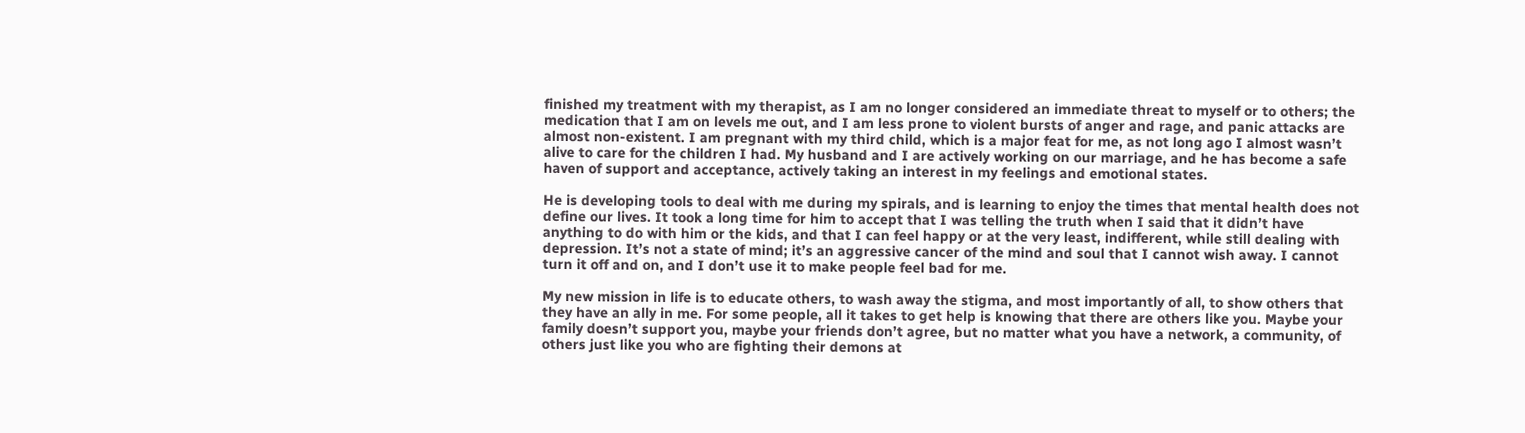finished my treatment with my therapist, as I am no longer considered an immediate threat to myself or to others; the medication that I am on levels me out, and I am less prone to violent bursts of anger and rage, and panic attacks are almost non-existent. I am pregnant with my third child, which is a major feat for me, as not long ago I almost wasn’t alive to care for the children I had. My husband and I are actively working on our marriage, and he has become a safe haven of support and acceptance, actively taking an interest in my feelings and emotional states.

He is developing tools to deal with me during my spirals, and is learning to enjoy the times that mental health does not define our lives. It took a long time for him to accept that I was telling the truth when I said that it didn’t have anything to do with him or the kids, and that I can feel happy or at the very least, indifferent, while still dealing with depression. It’s not a state of mind; it’s an aggressive cancer of the mind and soul that I cannot wish away. I cannot turn it off and on, and I don’t use it to make people feel bad for me.

My new mission in life is to educate others, to wash away the stigma, and most importantly of all, to show others that they have an ally in me. For some people, all it takes to get help is knowing that there are others like you. Maybe your family doesn’t support you, maybe your friends don’t agree, but no matter what you have a network, a community, of others just like you who are fighting their demons at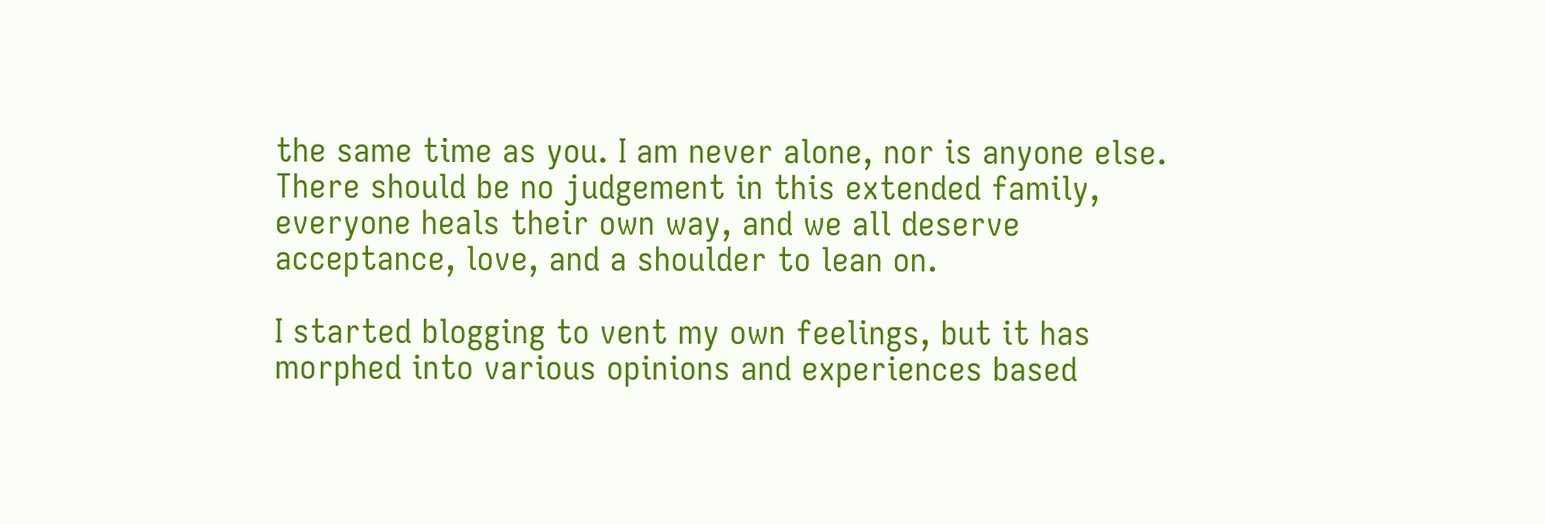the same time as you. I am never alone, nor is anyone else. There should be no judgement in this extended family, everyone heals their own way, and we all deserve acceptance, love, and a shoulder to lean on.

I started blogging to vent my own feelings, but it has morphed into various opinions and experiences based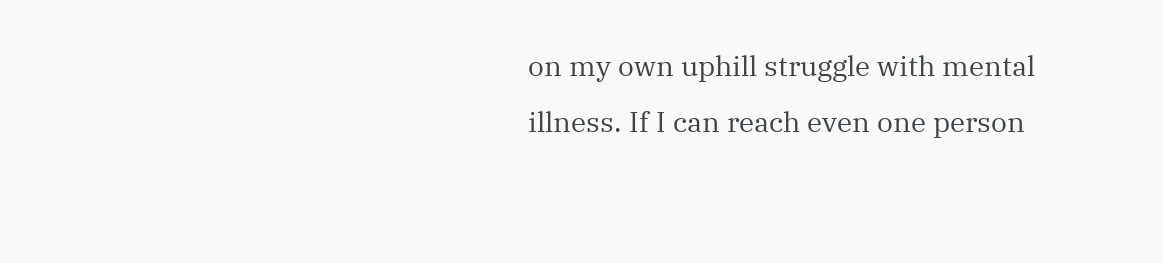on my own uphill struggle with mental illness. If I can reach even one person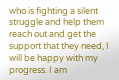who is fighting a silent struggle and help them reach out and get the support that they need, I will be happy with my progress. I am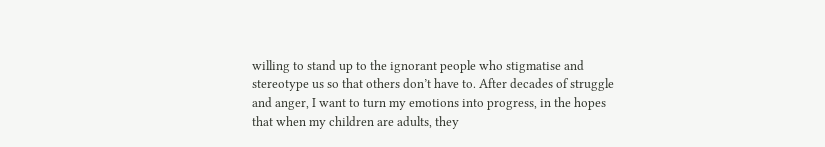willing to stand up to the ignorant people who stigmatise and stereotype us so that others don’t have to. After decades of struggle and anger, I want to turn my emotions into progress, in the hopes that when my children are adults, they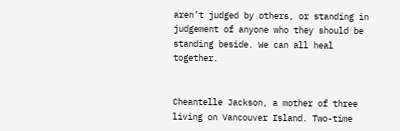aren’t judged by others, or standing in judgement of anyone who they should be standing beside. We can all heal together.


Cheantelle Jackson, a mother of three living on Vancouver Island. Two-time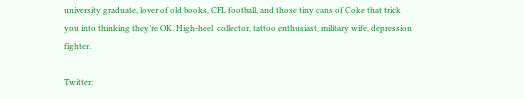university graduate, lover of old books, CFL football, and those tiny cans of Coke that trick you into thinking they’re OK. High-heel  collector, tattoo enthusiast, military wife, depression fighter.

Twitter: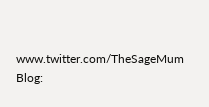www.twitter.com/TheSageMum  Blog: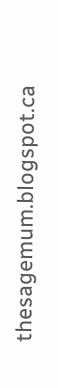thesagemum.blogspot.ca